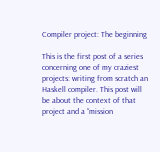Compiler project: The beginning

This is the first post of a series concerning one of my craziest projects: writing from scratch an Haskell compiler. This post will be about the context of that project and a “mission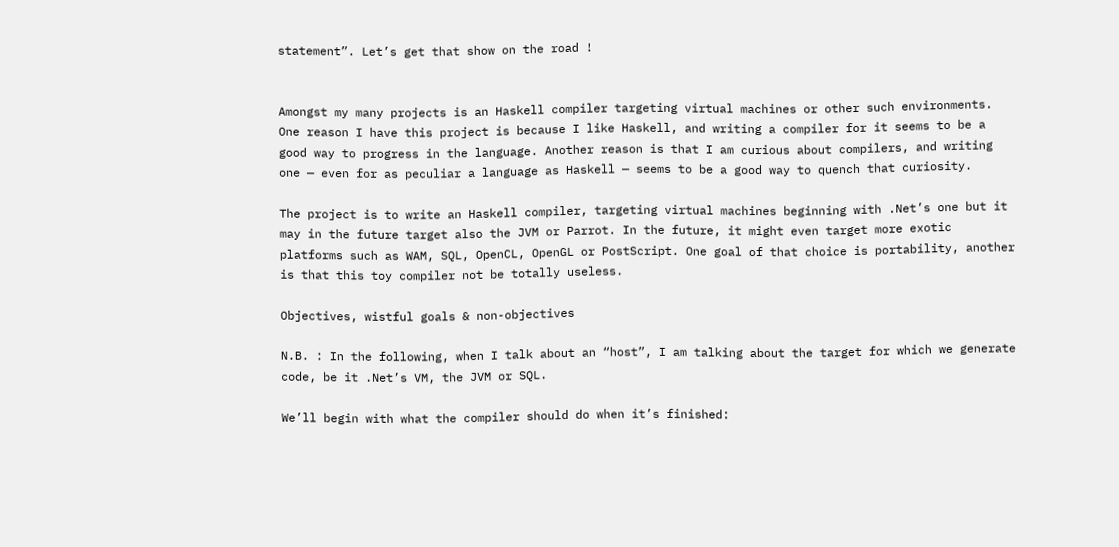statement”. Let’s get that show on the road !


Amongst my many projects is an Haskell compiler targeting virtual machines or other such environments. One reason I have this project is because I like Haskell, and writing a compiler for it seems to be a good way to progress in the language. Another reason is that I am curious about compilers, and writing one — even for as peculiar a language as Haskell — seems to be a good way to quench that curiosity.

The project is to write an Haskell compiler, targeting virtual machines beginning with .Net’s one but it may in the future target also the JVM or Parrot. In the future, it might even target more exotic platforms such as WAM, SQL, OpenCL, OpenGL or PostScript. One goal of that choice is portability, another is that this toy compiler not be totally useless.

Objectives, wistful goals & non-objectives

N.B. : In the following, when I talk about an “host”, I am talking about the target for which we generate code, be it .Net’s VM, the JVM or SQL.

We’ll begin with what the compiler should do when it’s finished: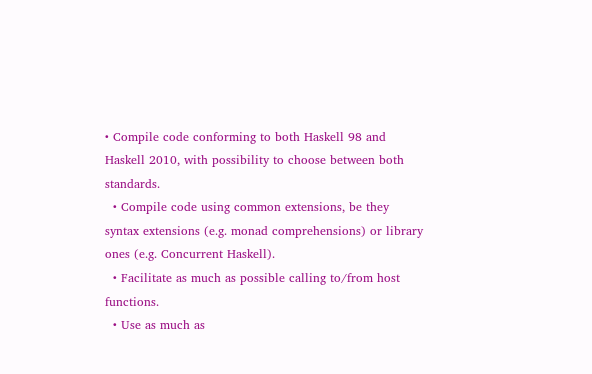• Compile code conforming to both Haskell 98 and Haskell 2010, with possibility to choose between both standards.
  • Compile code using common extensions, be they syntax extensions (e.g. monad comprehensions) or library ones (e.g. Concurrent Haskell).
  • Facilitate as much as possible calling to/from host functions.
  • Use as much as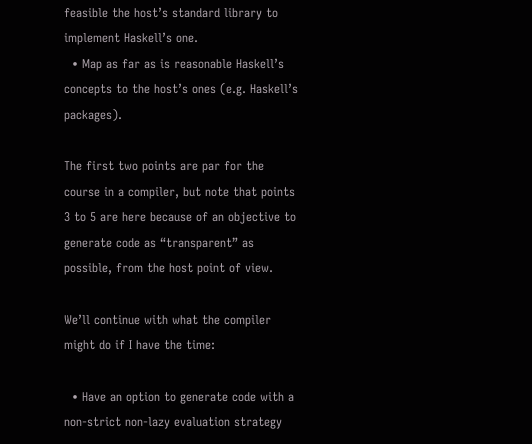feasible the host’s standard library to implement Haskell’s one.
  • Map as far as is reasonable Haskell’s concepts to the host’s ones (e.g. Haskell’s packages).

The first two points are par for the course in a compiler, but note that points 3 to 5 are here because of an objective to generate code as “transparent” as possible, from the host point of view.

We’ll continue with what the compiler might do if I have the time:

  • Have an option to generate code with a non-strict non-lazy evaluation strategy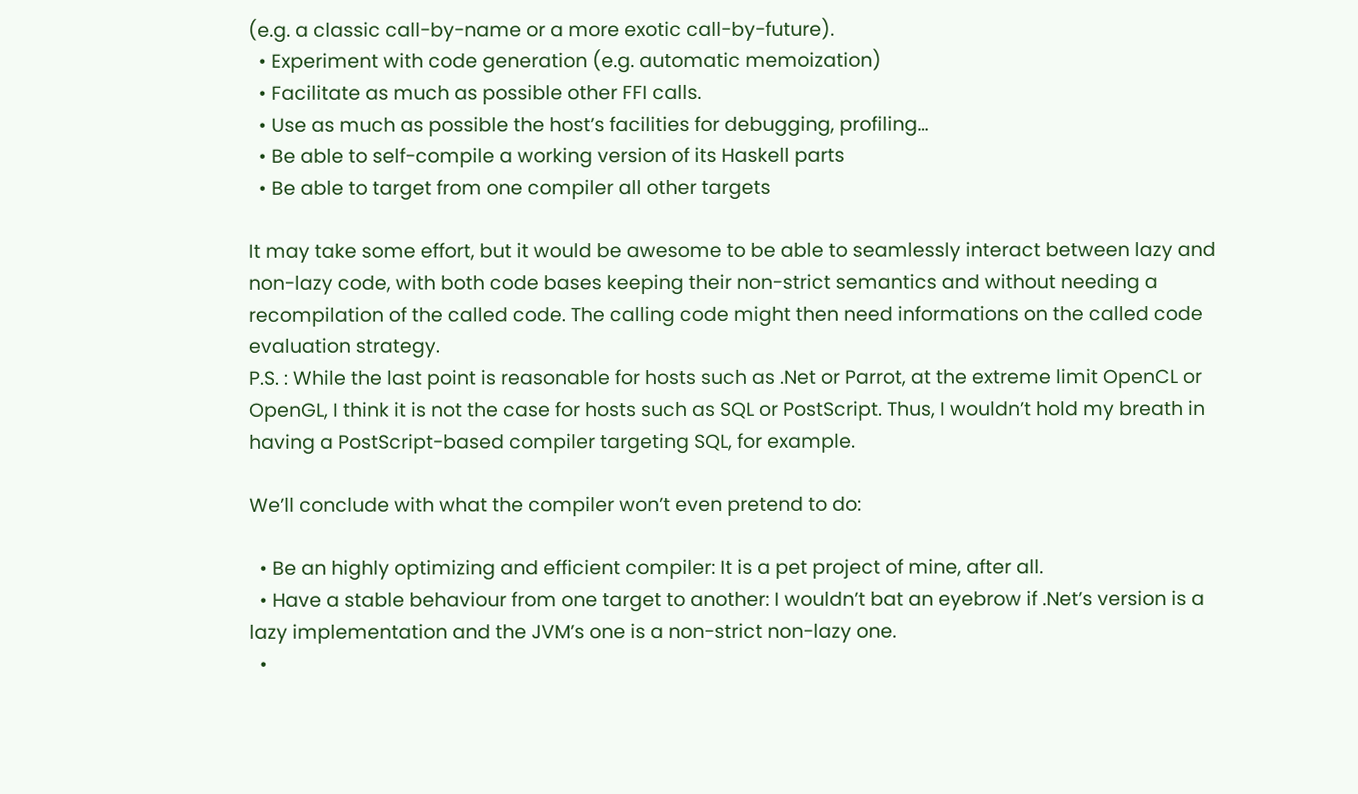(e.g. a classic call-by-name or a more exotic call-by-future).
  • Experiment with code generation (e.g. automatic memoization)
  • Facilitate as much as possible other FFI calls.
  • Use as much as possible the host’s facilities for debugging, profiling…
  • Be able to self-compile a working version of its Haskell parts
  • Be able to target from one compiler all other targets

It may take some effort, but it would be awesome to be able to seamlessly interact between lazy and non-lazy code, with both code bases keeping their non-strict semantics and without needing a recompilation of the called code. The calling code might then need informations on the called code evaluation strategy.
P.S. : While the last point is reasonable for hosts such as .Net or Parrot, at the extreme limit OpenCL or OpenGL, I think it is not the case for hosts such as SQL or PostScript. Thus, I wouldn’t hold my breath in having a PostScript-based compiler targeting SQL, for example.

We’ll conclude with what the compiler won’t even pretend to do:

  • Be an highly optimizing and efficient compiler: It is a pet project of mine, after all.
  • Have a stable behaviour from one target to another: I wouldn’t bat an eyebrow if .Net’s version is a lazy implementation and the JVM’s one is a non-strict non-lazy one.
  •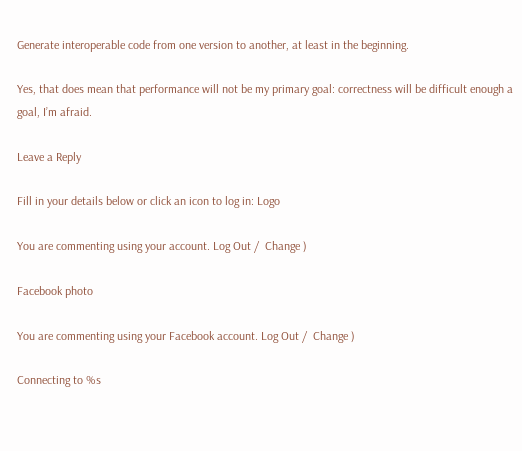Generate interoperable code from one version to another, at least in the beginning.

Yes, that does mean that performance will not be my primary goal: correctness will be difficult enough a goal, I’m afraid.

Leave a Reply

Fill in your details below or click an icon to log in: Logo

You are commenting using your account. Log Out /  Change )

Facebook photo

You are commenting using your Facebook account. Log Out /  Change )

Connecting to %s